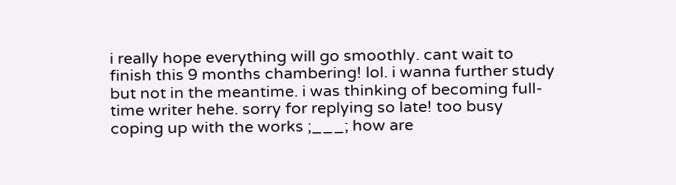i really hope everything will go smoothly. cant wait to finish this 9 months chambering! lol. i wanna further study but not in the meantime. i was thinking of becoming full-time writer hehe. sorry for replying so late! too busy coping up with the works ;___; how are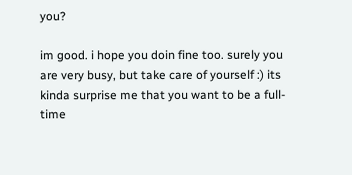you?

im good. i hope you doin fine too. surely you are very busy, but take care of yourself :) its kinda surprise me that you want to be a full-time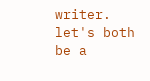writer. let's both be a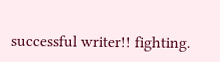successful writer!! fighting.